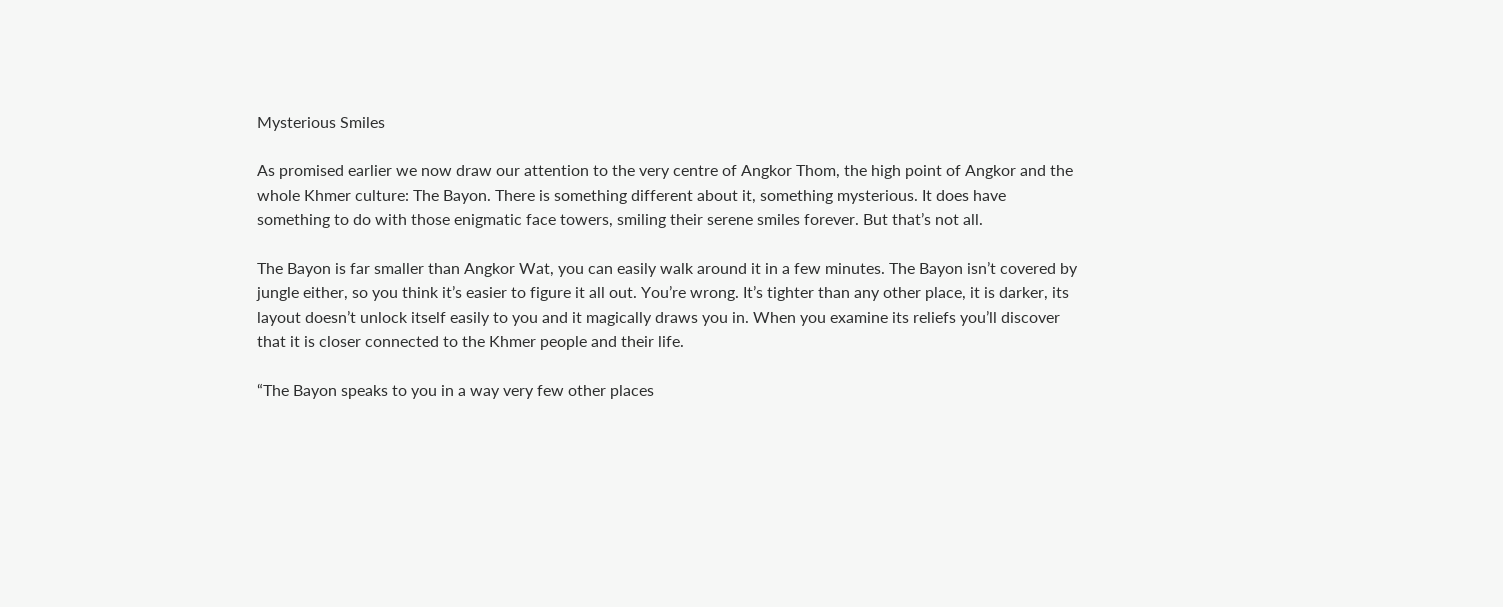Mysterious Smiles

As promised earlier we now draw our attention to the very centre of Angkor Thom, the high point of Angkor and the whole Khmer culture: The Bayon. There is something different about it, something mysterious. It does have something to do with those enigmatic face towers, smiling their serene smiles forever. But that’s not all.

The Bayon is far smaller than Angkor Wat, you can easily walk around it in a few minutes. The Bayon isn’t covered by jungle either, so you think it’s easier to figure it all out. You’re wrong. It’s tighter than any other place, it is darker, its layout doesn’t unlock itself easily to you and it magically draws you in. When you examine its reliefs you’ll discover that it is closer connected to the Khmer people and their life.

“The Bayon speaks to you in a way very few other places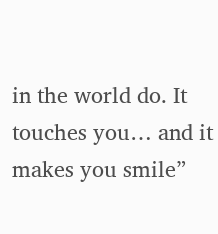in the world do. It touches you… and it makes you smile”